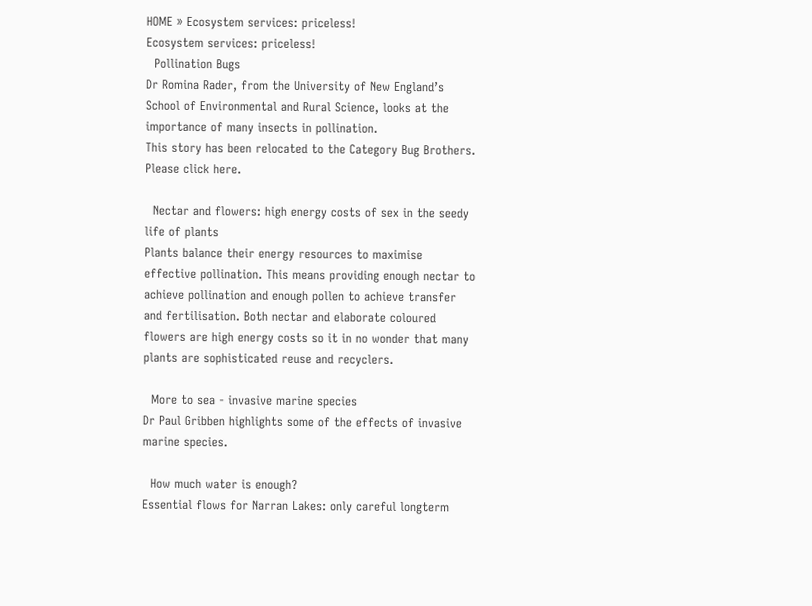HOME » Ecosystem services: priceless!
Ecosystem services: priceless!
  Pollination Bugs
Dr Romina Rader, from the University of New England’s School of Environmental and Rural Science, looks at the importance of many insects in pollination.
This story has been relocated to the Category Bug Brothers. Please click here.

  Nectar and flowers: high energy costs of sex in the seedy life of plants
Plants balance their energy resources to maximise effective pollination. This means providing enough nectar to achieve pollination and enough pollen to achieve transfer and fertilisation. Both nectar and elaborate coloured flowers are high energy costs so it in no wonder that many plants are sophisticated reuse and recyclers.

  More to sea - invasive marine species
Dr Paul Gribben highlights some of the effects of invasive marine species.

  How much water is enough?
Essential flows for Narran Lakes: only careful longterm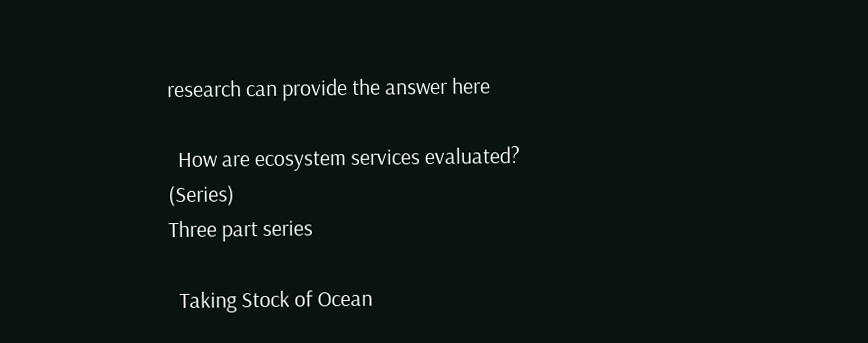research can provide the answer here

  How are ecosystem services evaluated? (Series)
Three part series

  Taking Stock of Ocean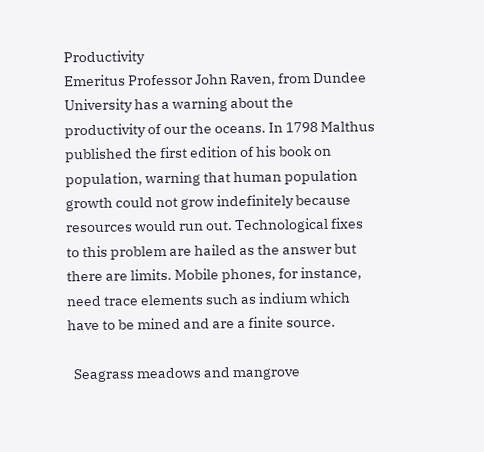Productivity
Emeritus Professor John Raven, from Dundee University has a warning about the productivity of our the oceans. In 1798 Malthus published the first edition of his book on population, warning that human population growth could not grow indefinitely because resources would run out. Technological fixes to this problem are hailed as the answer but there are limits. Mobile phones, for instance, need trace elements such as indium which have to be mined and are a finite source.

  Seagrass meadows and mangrove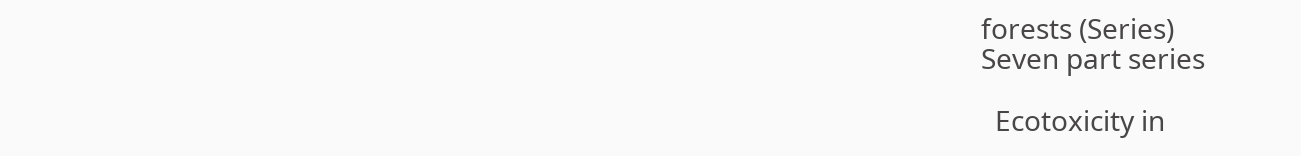forests (Series)
Seven part series

  Ecotoxicity in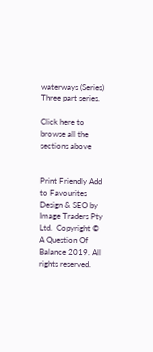waterways (Series)
Three part series.

Click here to browse all the sections above


Print Friendly Add to Favourites
Design & SEO by Image Traders Pty Ltd.  Copyright © A Question Of Balance 2019. All rights reserved.